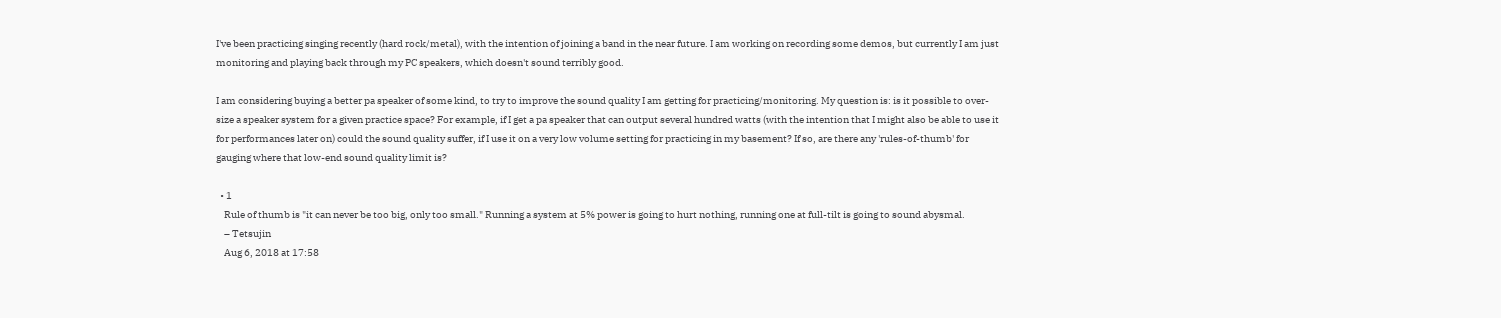I've been practicing singing recently (hard rock/metal), with the intention of joining a band in the near future. I am working on recording some demos, but currently I am just monitoring and playing back through my PC speakers, which doesn't sound terribly good.

I am considering buying a better pa speaker of some kind, to try to improve the sound quality I am getting for practicing/monitoring. My question is: is it possible to over-size a speaker system for a given practice space? For example, if I get a pa speaker that can output several hundred watts (with the intention that I might also be able to use it for performances later on) could the sound quality suffer, if I use it on a very low volume setting for practicing in my basement? If so, are there any 'rules-of-thumb' for gauging where that low-end sound quality limit is?

  • 1
    Rule of thumb is "it can never be too big, only too small." Running a system at 5% power is going to hurt nothing, running one at full-tilt is going to sound abysmal.
    – Tetsujin
    Aug 6, 2018 at 17:58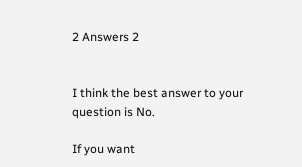2 Answers 2


I think the best answer to your question is No.

If you want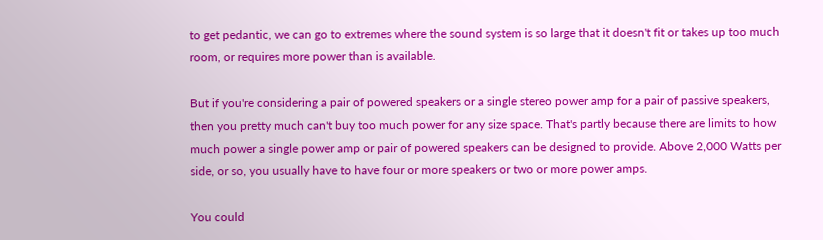to get pedantic, we can go to extremes where the sound system is so large that it doesn't fit or takes up too much room, or requires more power than is available.

But if you're considering a pair of powered speakers or a single stereo power amp for a pair of passive speakers, then you pretty much can't buy too much power for any size space. That's partly because there are limits to how much power a single power amp or pair of powered speakers can be designed to provide. Above 2,000 Watts per side, or so, you usually have to have four or more speakers or two or more power amps.

You could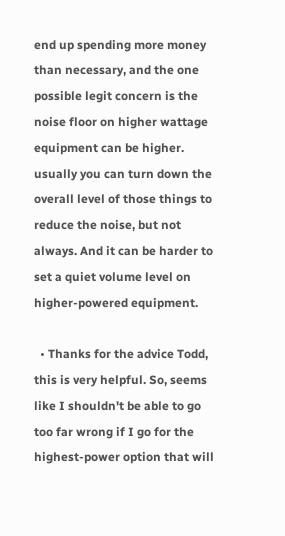end up spending more money than necessary, and the one possible legit concern is the noise floor on higher wattage equipment can be higher. usually you can turn down the overall level of those things to reduce the noise, but not always. And it can be harder to set a quiet volume level on higher-powered equipment.

  • Thanks for the advice Todd, this is very helpful. So, seems like I shouldn't be able to go too far wrong if I go for the highest-power option that will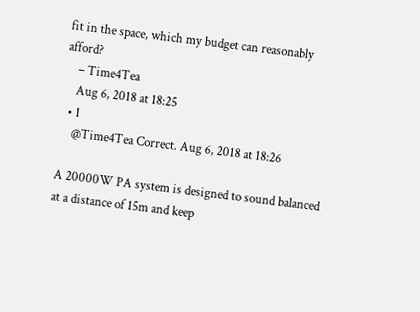fit in the space, which my budget can reasonably afford?
    – Time4Tea
    Aug 6, 2018 at 18:25
  • 1
    @Time4Tea Correct. Aug 6, 2018 at 18:26

A 20000W PA system is designed to sound balanced at a distance of 15m and keep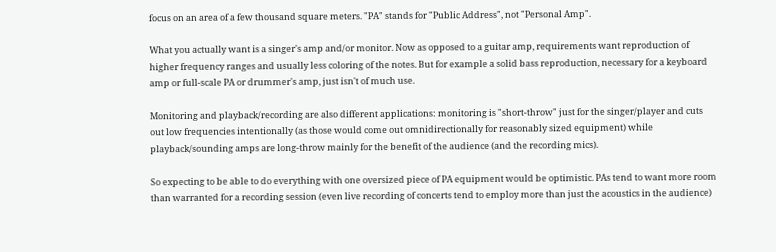focus on an area of a few thousand square meters. "PA" stands for "Public Address", not "Personal Amp".

What you actually want is a singer's amp and/or monitor. Now as opposed to a guitar amp, requirements want reproduction of higher frequency ranges and usually less coloring of the notes. But for example a solid bass reproduction, necessary for a keyboard amp or full-scale PA or drummer's amp, just isn't of much use.

Monitoring and playback/recording are also different applications: monitoring is "short-throw" just for the singer/player and cuts out low frequencies intentionally (as those would come out omnidirectionally for reasonably sized equipment) while playback/sounding amps are long-throw mainly for the benefit of the audience (and the recording mics).

So expecting to be able to do everything with one oversized piece of PA equipment would be optimistic. PAs tend to want more room than warranted for a recording session (even live recording of concerts tend to employ more than just the acoustics in the audience)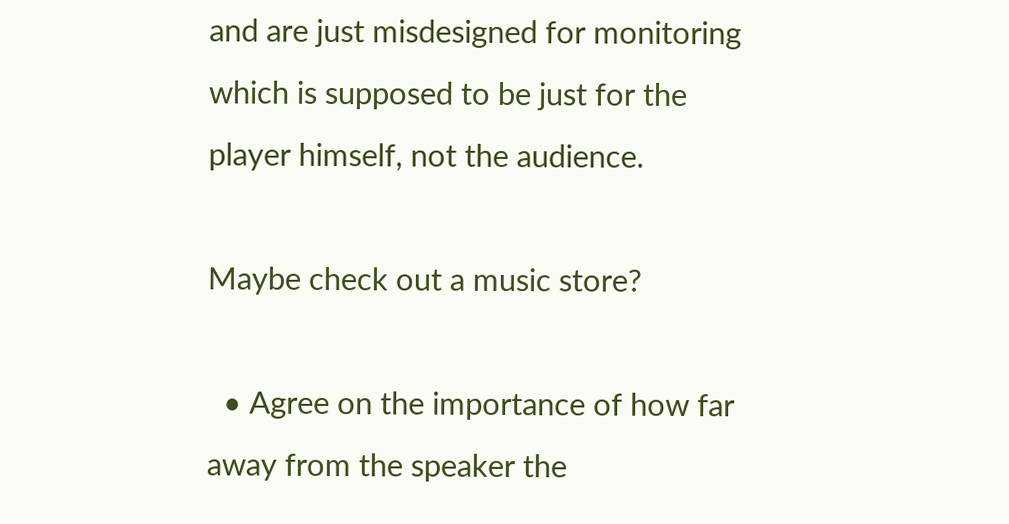and are just misdesigned for monitoring which is supposed to be just for the player himself, not the audience.

Maybe check out a music store?

  • Agree on the importance of how far away from the speaker the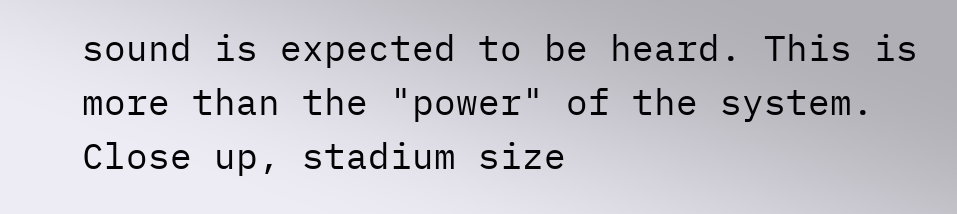sound is expected to be heard. This is more than the "power" of the system. Close up, stadium size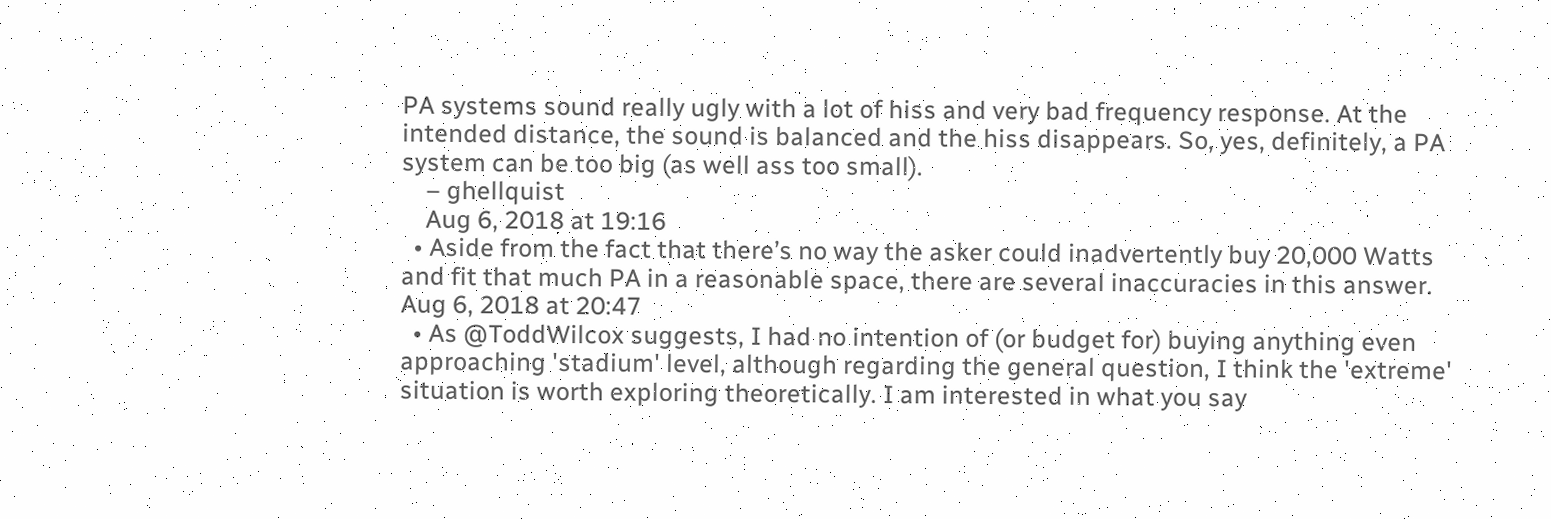PA systems sound really ugly with a lot of hiss and very bad frequency response. At the intended distance, the sound is balanced and the hiss disappears. So, yes, definitely, a PA system can be too big (as well ass too small).
    – ghellquist
    Aug 6, 2018 at 19:16
  • Aside from the fact that there’s no way the asker could inadvertently buy 20,000 Watts and fit that much PA in a reasonable space, there are several inaccuracies in this answer. Aug 6, 2018 at 20:47
  • As @ToddWilcox suggests, I had no intention of (or budget for) buying anything even approaching 'stadium' level, although regarding the general question, I think the 'extreme' situation is worth exploring theoretically. I am interested in what you say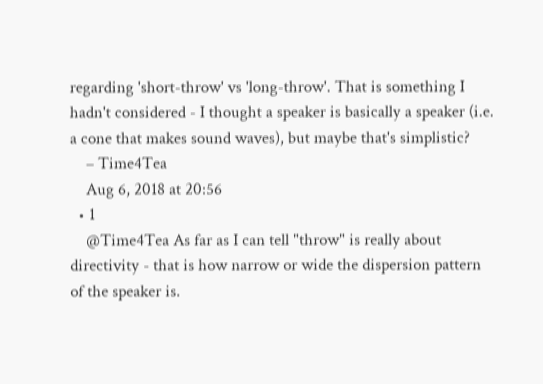regarding 'short-throw' vs 'long-throw'. That is something I hadn't considered - I thought a speaker is basically a speaker (i.e. a cone that makes sound waves), but maybe that's simplistic?
    – Time4Tea
    Aug 6, 2018 at 20:56
  • 1
    @Time4Tea As far as I can tell "throw" is really about directivity - that is how narrow or wide the dispersion pattern of the speaker is.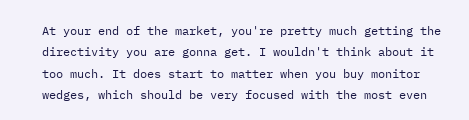At your end of the market, you're pretty much getting the directivity you are gonna get. I wouldn't think about it too much. It does start to matter when you buy monitor wedges, which should be very focused with the most even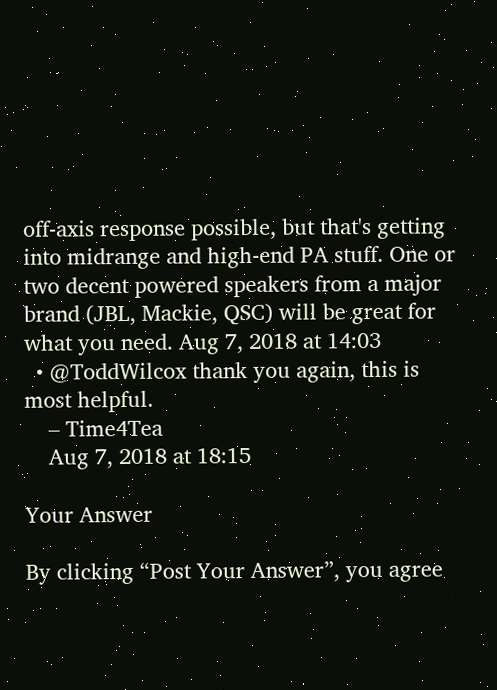off-axis response possible, but that's getting into midrange and high-end PA stuff. One or two decent powered speakers from a major brand (JBL, Mackie, QSC) will be great for what you need. Aug 7, 2018 at 14:03
  • @ToddWilcox thank you again, this is most helpful.
    – Time4Tea
    Aug 7, 2018 at 18:15

Your Answer

By clicking “Post Your Answer”, you agree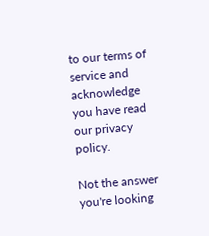to our terms of service and acknowledge you have read our privacy policy.

Not the answer you're looking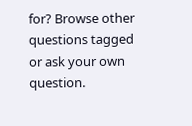for? Browse other questions tagged or ask your own question.